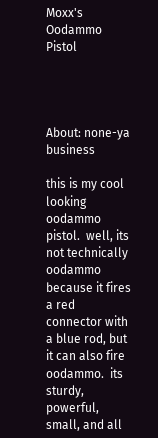Moxx's Oodammo Pistol




About: none-ya business

this is my cool looking oodammo pistol.  well, its not technically oodammo because it fires a red connector with a blue rod, but it can also fire oodammo.  its sturdy, powerful, small, and all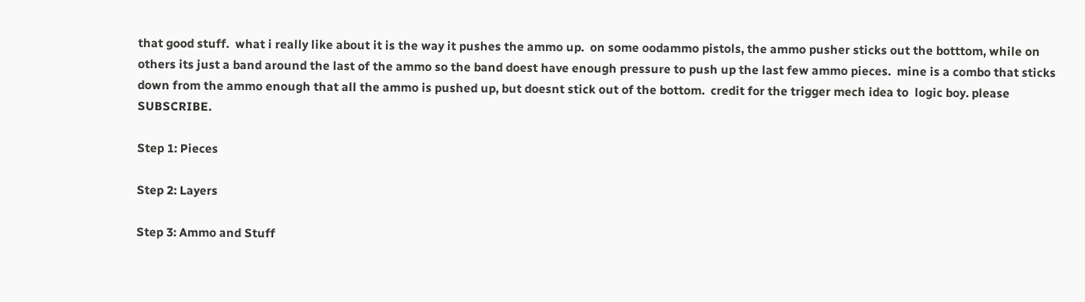that good stuff.  what i really like about it is the way it pushes the ammo up.  on some oodammo pistols, the ammo pusher sticks out the botttom, while on others its just a band around the last of the ammo so the band doest have enough pressure to push up the last few ammo pieces.  mine is a combo that sticks down from the ammo enough that all the ammo is pushed up, but doesnt stick out of the bottom.  credit for the trigger mech idea to  logic boy. please SUBSCRIBE.

Step 1: Pieces

Step 2: Layers

Step 3: Ammo and Stuff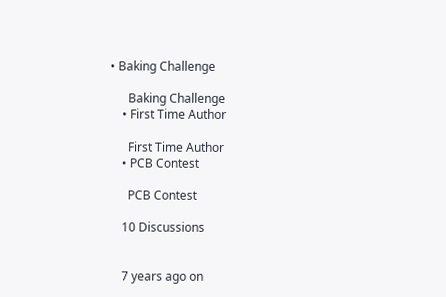• Baking Challenge

      Baking Challenge
    • First Time Author

      First Time Author
    • PCB Contest

      PCB Contest

    10 Discussions


    7 years ago on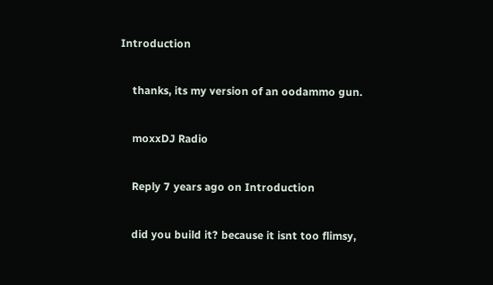Introduction

    thanks, its my version of an oodammo gun.

    moxxDJ Radio

    Reply 7 years ago on Introduction

    did you build it? because it isnt too flimsy,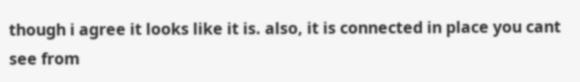though i agree it looks like it is. also, it is connected in place you cant see from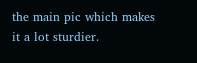the main pic which makes it a lot sturdier.